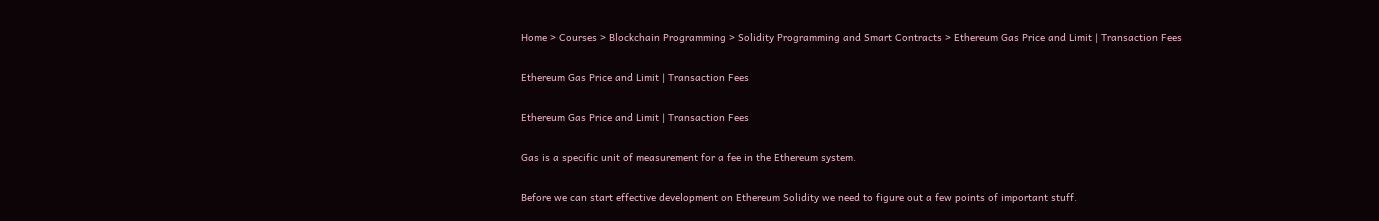Home > Courses > Blockchain Programming > Solidity Programming and Smart Contracts > Ethereum Gas Price and Limit | Transaction Fees

Ethereum Gas Price and Limit | Transaction Fees

Ethereum Gas Price and Limit | Transaction Fees

Gas is a specific unit of measurement for a fee in the Ethereum system.

Before we can start effective development on Ethereum Solidity we need to figure out a few points of important stuff.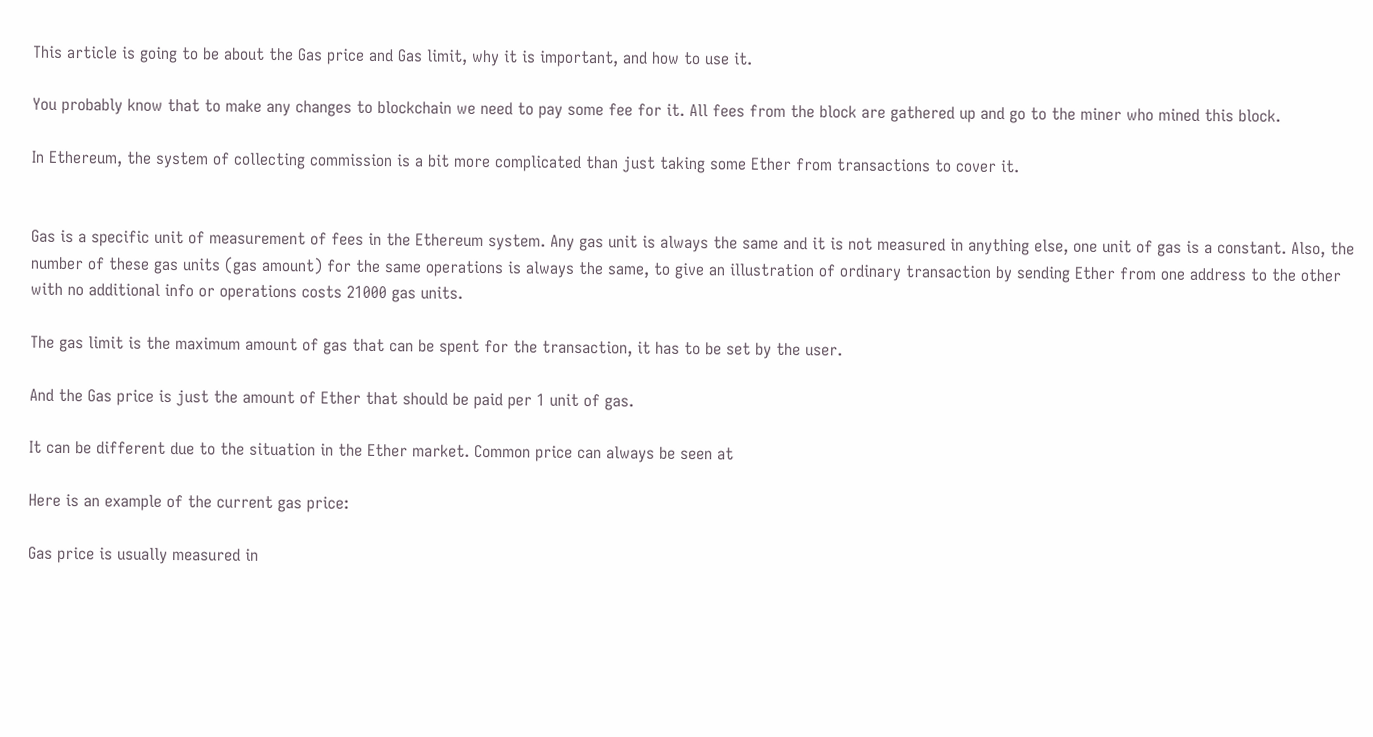This article is going to be about the Gas price and Gas limit, why it is important, and how to use it.

You probably know that to make any changes to blockchain we need to pay some fee for it. All fees from the block are gathered up and go to the miner who mined this block.

In Ethereum, the system of collecting commission is a bit more complicated than just taking some Ether from transactions to cover it.


Gas is a specific unit of measurement of fees in the Ethereum system. Any gas unit is always the same and it is not measured in anything else, one unit of gas is a constant. Also, the number of these gas units (gas amount) for the same operations is always the same, to give an illustration of ordinary transaction by sending Ether from one address to the other with no additional info or operations costs 21000 gas units.

The gas limit is the maximum amount of gas that can be spent for the transaction, it has to be set by the user.

And the Gas price is just the amount of Ether that should be paid per 1 unit of gas.

It can be different due to the situation in the Ether market. Common price can always be seen at

Here is an example of the current gas price:

Gas price is usually measured in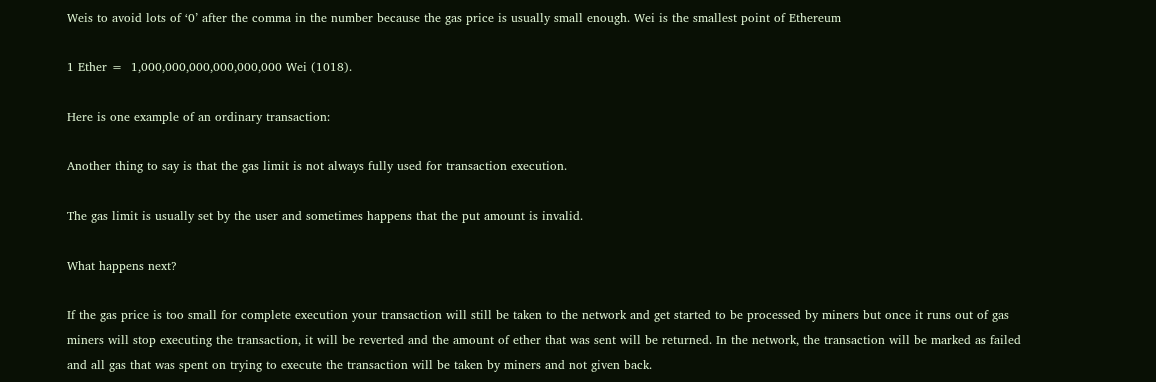Weis to avoid lots of ‘0’ after the comma in the number because the gas price is usually small enough. Wei is the smallest point of Ethereum

1 Ether =  1,000,000,000,000,000,000 Wei (1018).

Here is one example of an ordinary transaction:

Another thing to say is that the gas limit is not always fully used for transaction execution.

The gas limit is usually set by the user and sometimes happens that the put amount is invalid.

What happens next?

If the gas price is too small for complete execution your transaction will still be taken to the network and get started to be processed by miners but once it runs out of gas miners will stop executing the transaction, it will be reverted and the amount of ether that was sent will be returned. In the network, the transaction will be marked as failed and all gas that was spent on trying to execute the transaction will be taken by miners and not given back.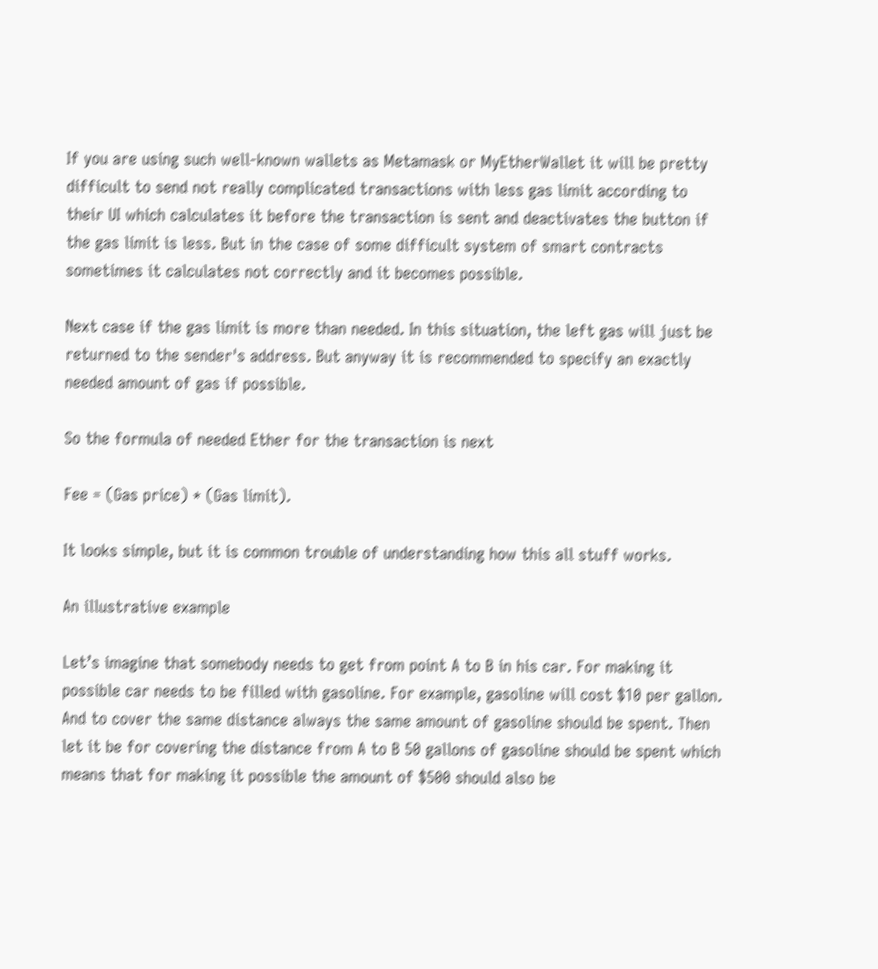If you are using such well-known wallets as Metamask or MyEtherWallet it will be pretty difficult to send not really complicated transactions with less gas limit according to their UI which calculates it before the transaction is sent and deactivates the button if the gas limit is less. But in the case of some difficult system of smart contracts sometimes it calculates not correctly and it becomes possible.

Next case if the gas limit is more than needed. In this situation, the left gas will just be returned to the sender's address. But anyway it is recommended to specify an exactly needed amount of gas if possible.

So the formula of needed Ether for the transaction is next

Fee = (Gas price) * (Gas limit).

It looks simple, but it is common trouble of understanding how this all stuff works.

An illustrative example

Let’s imagine that somebody needs to get from point A to B in his car. For making it possible car needs to be filled with gasoline. For example, gasoline will cost $10 per gallon. And to cover the same distance always the same amount of gasoline should be spent. Then let it be for covering the distance from A to B 50 gallons of gasoline should be spent which means that for making it possible the amount of $500 should also be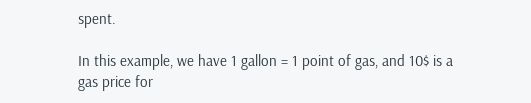spent.

In this example, we have 1 gallon = 1 point of gas, and 10$ is a gas price for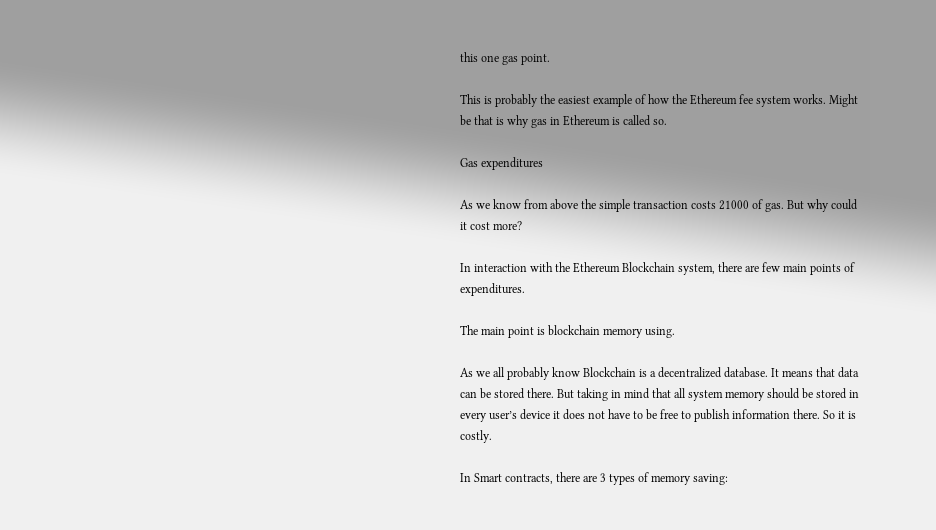this one gas point.

This is probably the easiest example of how the Ethereum fee system works. Might be that is why gas in Ethereum is called so.

Gas expenditures

As we know from above the simple transaction costs 21000 of gas. But why could it cost more?

In interaction with the Ethereum Blockchain system, there are few main points of expenditures.

The main point is blockchain memory using.

As we all probably know Blockchain is a decentralized database. It means that data can be stored there. But taking in mind that all system memory should be stored in every user’s device it does not have to be free to publish information there. So it is costly.

In Smart contracts, there are 3 types of memory saving: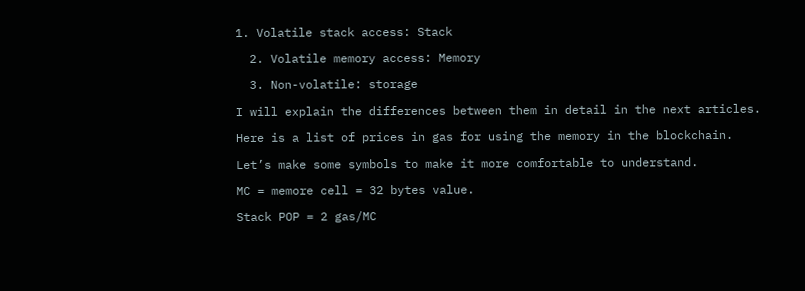1. Volatile stack access: Stack

  2. Volatile memory access: Memory

  3. Non-volatile: storage

I will explain the differences between them in detail in the next articles.

Here is a list of prices in gas for using the memory in the blockchain.

Let’s make some symbols to make it more comfortable to understand.

MC = memore cell = 32 bytes value.

Stack POP = 2 gas/MC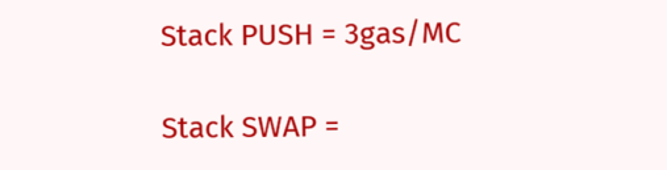Stack PUSH = 3gas/MC

Stack SWAP =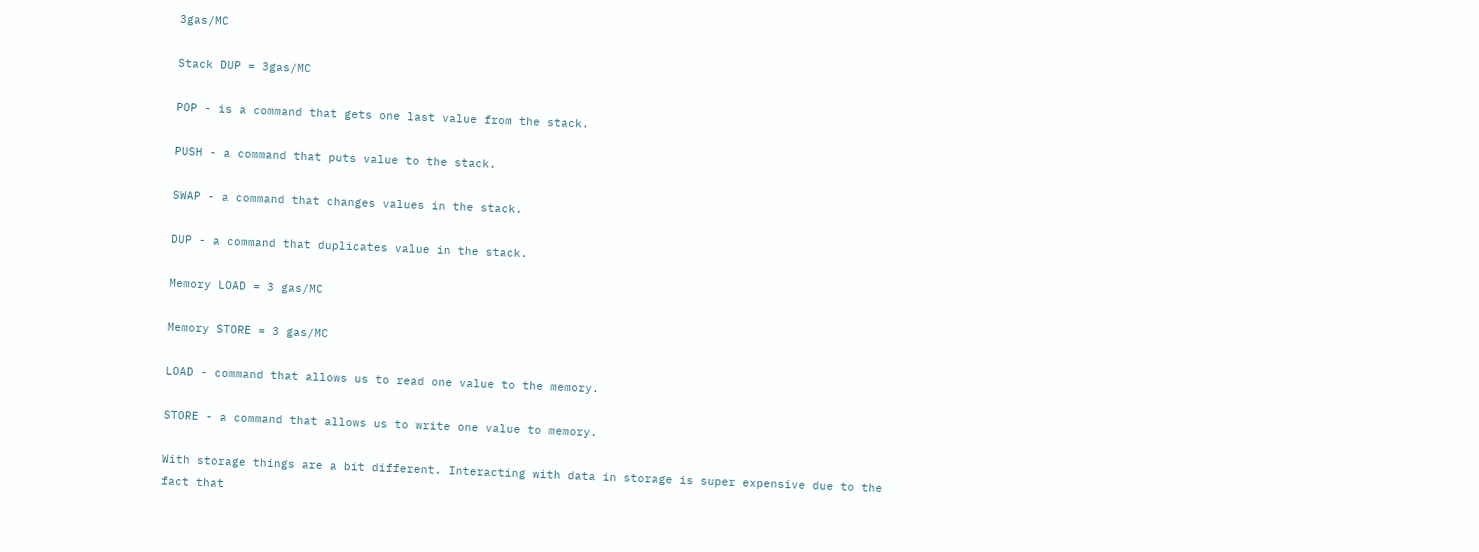3gas/MC

Stack DUP = 3gas/MC

POP - is a command that gets one last value from the stack.

PUSH - a command that puts value to the stack.

SWAP - a command that changes values in the stack.

DUP - a command that duplicates value in the stack.

Memory LOAD = 3 gas/MC

Memory STORE = 3 gas/MC

LOAD - command that allows us to read one value to the memory.

STORE - a command that allows us to write one value to memory.

With storage things are a bit different. Interacting with data in storage is super expensive due to the fact that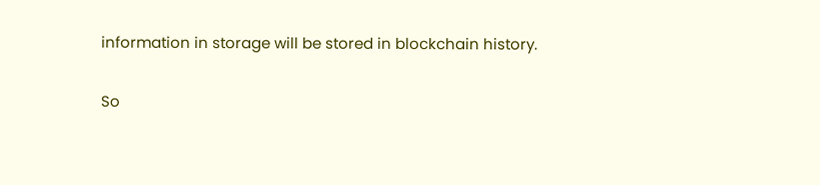information in storage will be stored in blockchain history.

So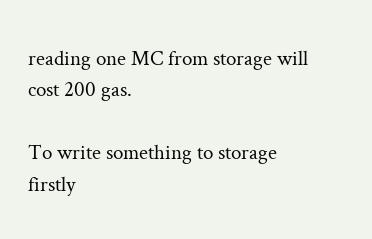reading one MC from storage will cost 200 gas.

To write something to storage firstly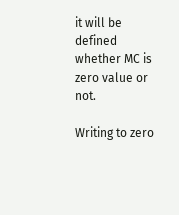it will be defined whether MC is zero value or not.

Writing to zero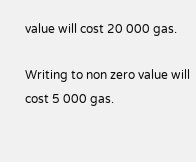value will cost 20 000 gas.

Writing to non zero value will cost 5 000 gas.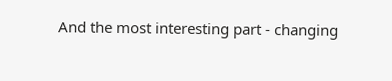And the most interesting part - changing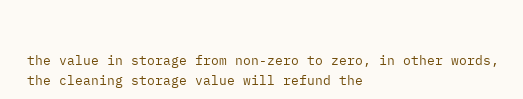the value in storage from non-zero to zero, in other words, the cleaning storage value will refund the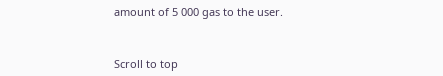amount of 5 000 gas to the user.



Scroll to top